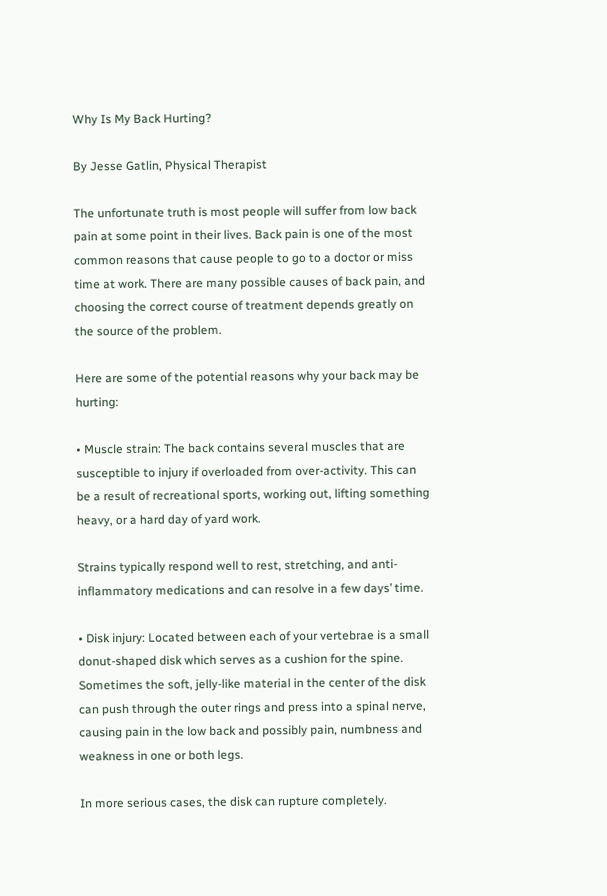Why Is My Back Hurting?

By Jesse Gatlin, Physical Therapist

The unfortunate truth is most people will suffer from low back pain at some point in their lives. Back pain is one of the most common reasons that cause people to go to a doctor or miss time at work. There are many possible causes of back pain, and choosing the correct course of treatment depends greatly on the source of the problem.

Here are some of the potential reasons why your back may be hurting:

• Muscle strain: The back contains several muscles that are susceptible to injury if overloaded from over-activity. This can be a result of recreational sports, working out, lifting something heavy, or a hard day of yard work.

Strains typically respond well to rest, stretching, and anti-inflammatory medications and can resolve in a few days’ time.

• Disk injury: Located between each of your vertebrae is a small donut-shaped disk which serves as a cushion for the spine. Sometimes the soft, jelly-like material in the center of the disk can push through the outer rings and press into a spinal nerve, causing pain in the low back and possibly pain, numbness and weakness in one or both legs.

In more serious cases, the disk can rupture completely.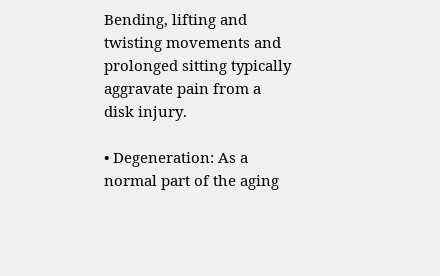Bending, lifting and twisting movements and prolonged sitting typically aggravate pain from a disk injury.

• Degeneration: As a normal part of the aging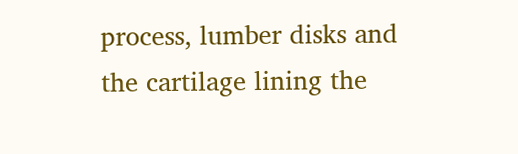process, lumber disks and the cartilage lining the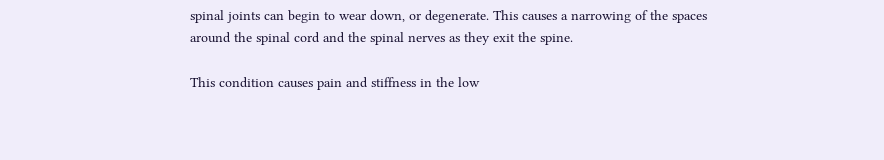spinal joints can begin to wear down, or degenerate. This causes a narrowing of the spaces around the spinal cord and the spinal nerves as they exit the spine.

This condition causes pain and stiffness in the low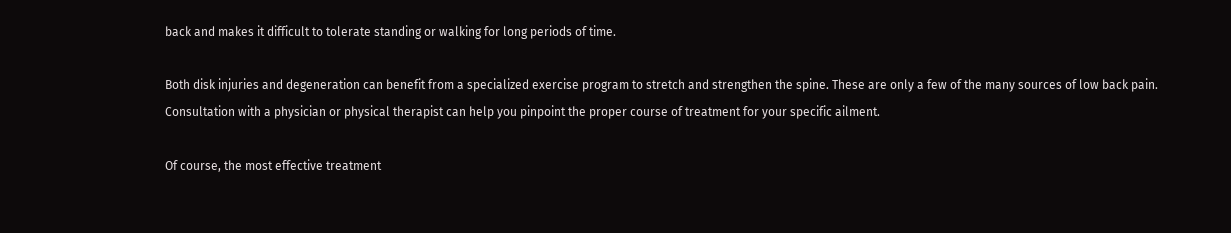back and makes it difficult to tolerate standing or walking for long periods of time.

Both disk injuries and degeneration can benefit from a specialized exercise program to stretch and strengthen the spine. These are only a few of the many sources of low back pain. Consultation with a physician or physical therapist can help you pinpoint the proper course of treatment for your specific ailment.

Of course, the most effective treatment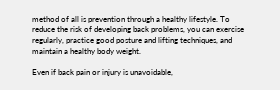method of all is prevention through a healthy lifestyle. To reduce the risk of developing back problems, you can exercise regularly, practice good posture and lifting techniques, and maintain a healthy body weight.

Even if back pain or injury is unavoidable,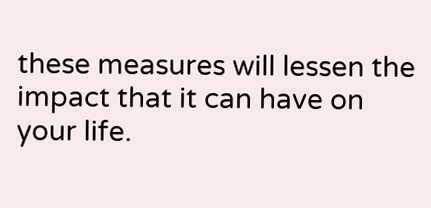these measures will lessen the impact that it can have on your life.